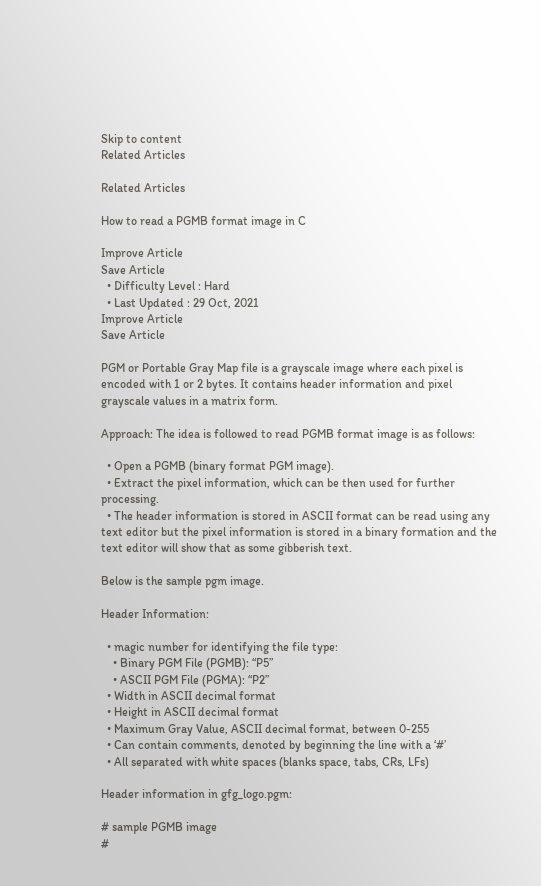Skip to content
Related Articles

Related Articles

How to read a PGMB format image in C

Improve Article
Save Article
  • Difficulty Level : Hard
  • Last Updated : 29 Oct, 2021
Improve Article
Save Article

PGM or Portable Gray Map file is a grayscale image where each pixel is encoded with 1 or 2 bytes. It contains header information and pixel grayscale values in a matrix form.

Approach: The idea is followed to read PGMB format image is as follows:

  • Open a PGMB (binary format PGM image).
  • Extract the pixel information, which can be then used for further processing.
  • The header information is stored in ASCII format can be read using any text editor but the pixel information is stored in a binary formation and the text editor will show that as some gibberish text.

Below is the sample pgm image.

Header Information:

  • magic number for identifying the file type:
    • Binary PGM File (PGMB): “P5”
    • ASCII PGM File (PGMA): “P2”
  • Width in ASCII decimal format
  • Height in ASCII decimal format
  • Maximum Gray Value, ASCII decimal format, between 0-255
  • Can contain comments, denoted by beginning the line with a ‘#’
  • All separated with white spaces (blanks space, tabs, CRs, LFs)

Header information in gfg_logo.pgm:

# sample PGMB image
#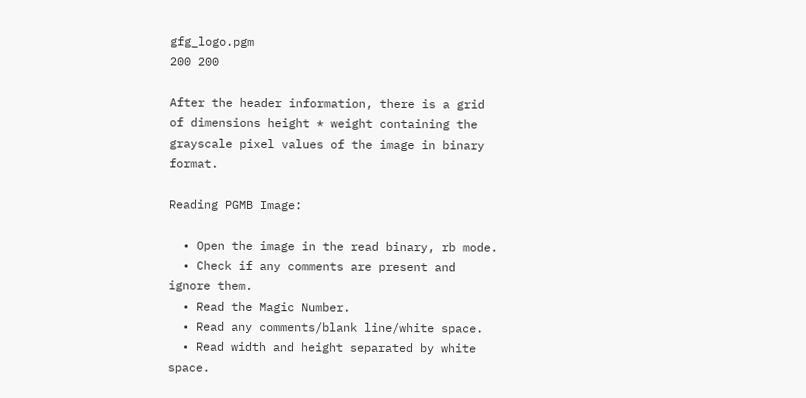gfg_logo.pgm
200 200

After the header information, there is a grid of dimensions height * weight containing the grayscale pixel values of the image in binary format.

Reading PGMB Image:

  • Open the image in the read binary, rb mode.
  • Check if any comments are present and ignore them.
  • Read the Magic Number.
  • Read any comments/blank line/white space.
  • Read width and height separated by white space.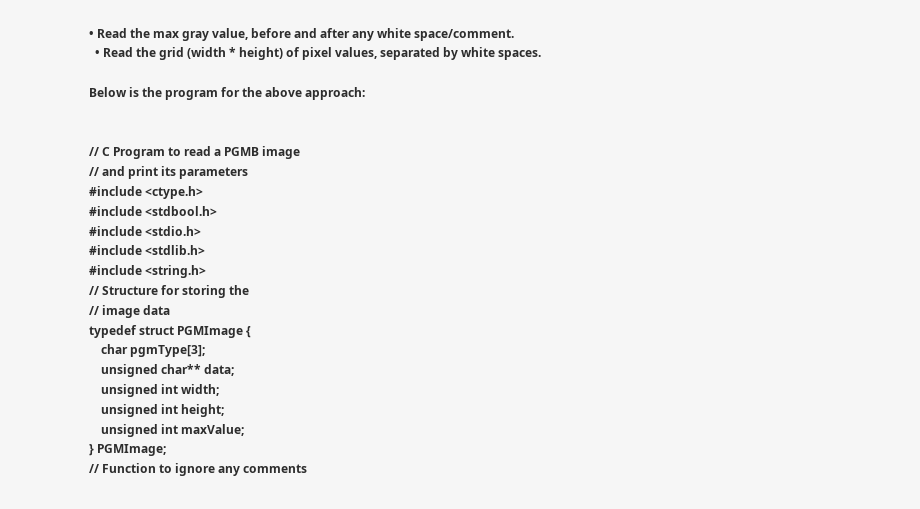• Read the max gray value, before and after any white space/comment.
  • Read the grid (width * height) of pixel values, separated by white spaces.

Below is the program for the above approach:


// C Program to read a PGMB image
// and print its parameters
#include <ctype.h>
#include <stdbool.h>
#include <stdio.h>
#include <stdlib.h>
#include <string.h>
// Structure for storing the
// image data
typedef struct PGMImage {
    char pgmType[3];
    unsigned char** data;
    unsigned int width;
    unsigned int height;
    unsigned int maxValue;
} PGMImage;
// Function to ignore any comments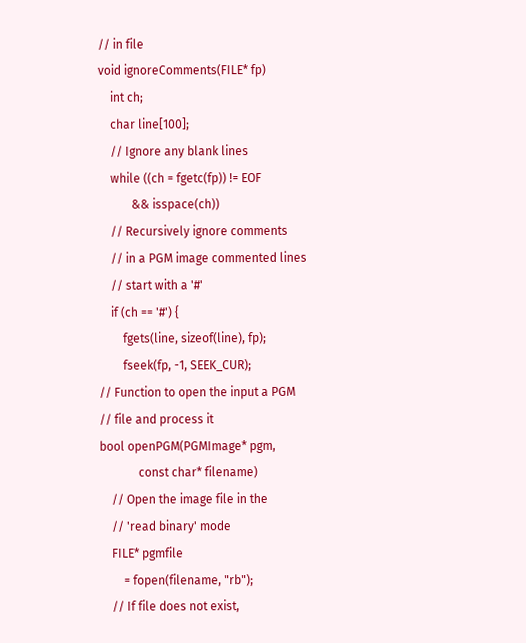// in file
void ignoreComments(FILE* fp)
    int ch;
    char line[100];
    // Ignore any blank lines
    while ((ch = fgetc(fp)) != EOF
           && isspace(ch))
    // Recursively ignore comments
    // in a PGM image commented lines
    // start with a '#'
    if (ch == '#') {
        fgets(line, sizeof(line), fp);
        fseek(fp, -1, SEEK_CUR);
// Function to open the input a PGM
// file and process it
bool openPGM(PGMImage* pgm,
             const char* filename)
    // Open the image file in the
    // 'read binary' mode
    FILE* pgmfile
        = fopen(filename, "rb");
    // If file does not exist,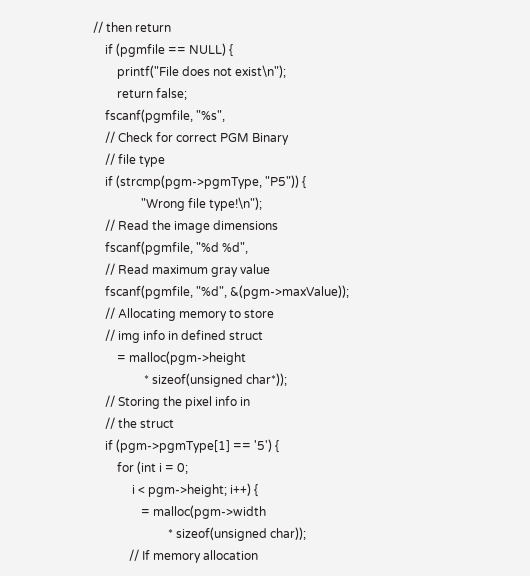// then return
    if (pgmfile == NULL) {
        printf("File does not exist\n");
        return false;
    fscanf(pgmfile, "%s",
    // Check for correct PGM Binary
    // file type
    if (strcmp(pgm->pgmType, "P5")) {
                "Wrong file type!\n");
    // Read the image dimensions
    fscanf(pgmfile, "%d %d",
    // Read maximum gray value
    fscanf(pgmfile, "%d", &(pgm->maxValue));
    // Allocating memory to store
    // img info in defined struct
        = malloc(pgm->height
                 * sizeof(unsigned char*));
    // Storing the pixel info in
    // the struct
    if (pgm->pgmType[1] == '5') {
        for (int i = 0;
             i < pgm->height; i++) {
                = malloc(pgm->width
                         * sizeof(unsigned char));
            // If memory allocation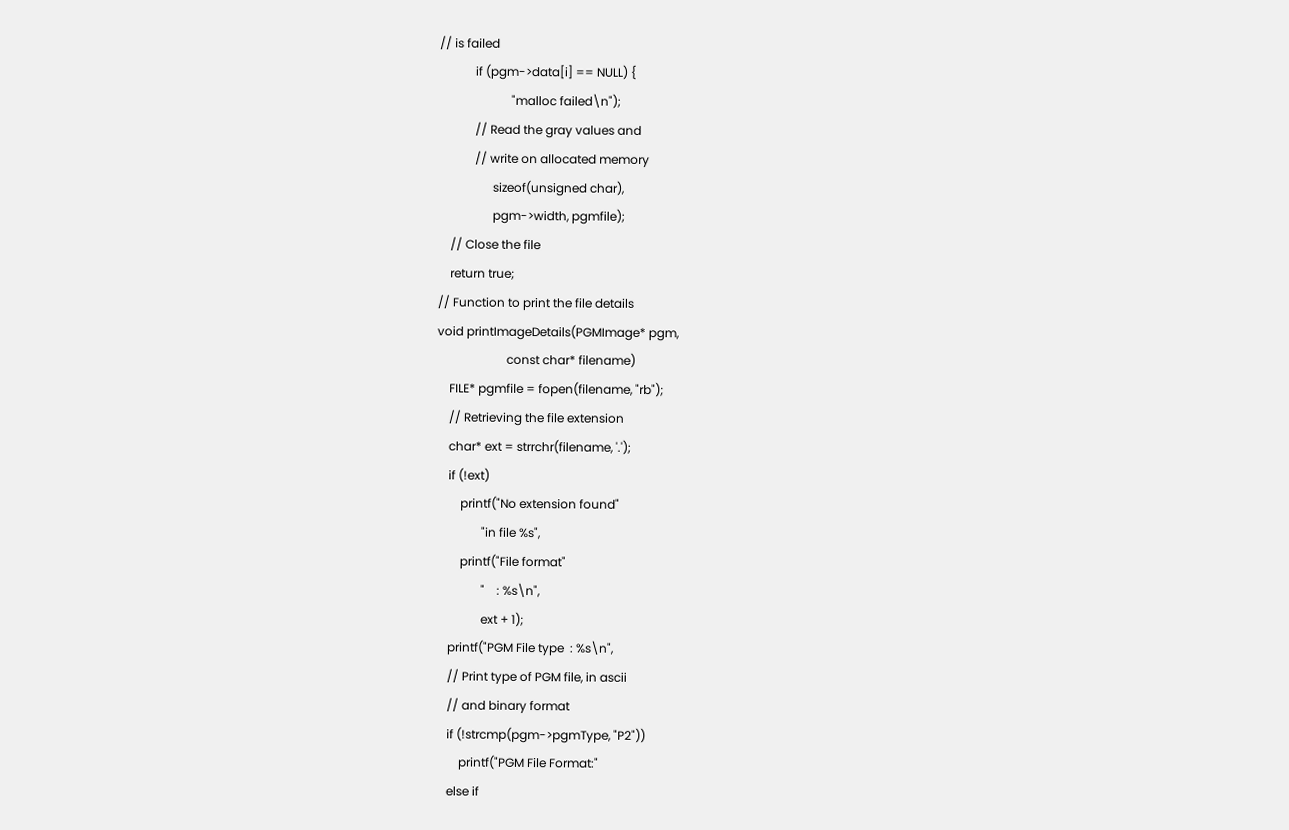// is failed
            if (pgm->data[i] == NULL) {
                        "malloc failed\n");
            // Read the gray values and
            // write on allocated memory
                  sizeof(unsigned char),
                  pgm->width, pgmfile);
    // Close the file
    return true;
// Function to print the file details
void printImageDetails(PGMImage* pgm,
                       const char* filename)
    FILE* pgmfile = fopen(filename, "rb");
    // Retrieving the file extension
    char* ext = strrchr(filename, '.');
    if (!ext)
        printf("No extension found"
               "in file %s",
        printf("File format"
               "    : %s\n",
               ext + 1);
    printf("PGM File type  : %s\n",
    // Print type of PGM file, in ascii
    // and binary format
    if (!strcmp(pgm->pgmType, "P2"))
        printf("PGM File Format:"
    else if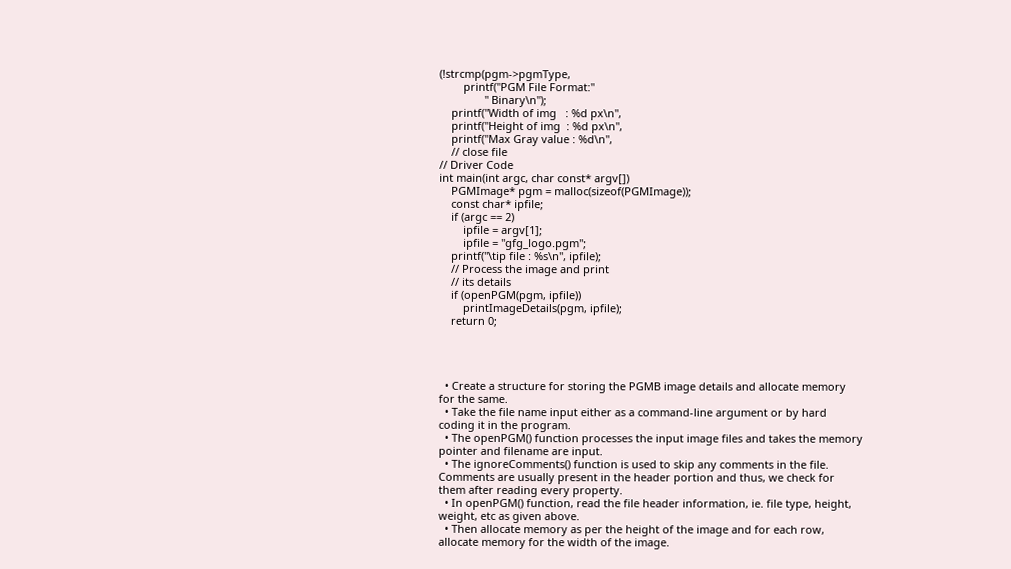(!strcmp(pgm->pgmType,
        printf("PGM File Format:"
               " Binary\n");
    printf("Width of img   : %d px\n",
    printf("Height of img  : %d px\n",
    printf("Max Gray value : %d\n",
    // close file
// Driver Code
int main(int argc, char const* argv[])
    PGMImage* pgm = malloc(sizeof(PGMImage));
    const char* ipfile;
    if (argc == 2)
        ipfile = argv[1];
        ipfile = "gfg_logo.pgm";
    printf("\tip file : %s\n", ipfile);
    // Process the image and print
    // its details
    if (openPGM(pgm, ipfile))
        printImageDetails(pgm, ipfile);
    return 0;




  • Create a structure for storing the PGMB image details and allocate memory for the same.
  • Take the file name input either as a command-line argument or by hard coding it in the program.
  • The openPGM() function processes the input image files and takes the memory pointer and filename are input.
  • The ignoreComments() function is used to skip any comments in the file. Comments are usually present in the header portion and thus, we check for them after reading every property.
  • In openPGM() function, read the file header information, ie. file type, height, weight, etc as given above.
  • Then allocate memory as per the height of the image and for each row, allocate memory for the width of the image.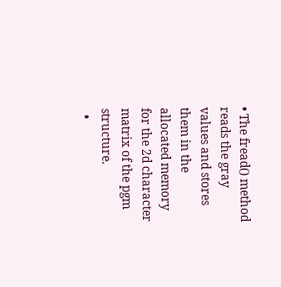• The fread() method reads the gray values and stores them in the allocated memory for the 2d character matrix of the pgm structure.
  •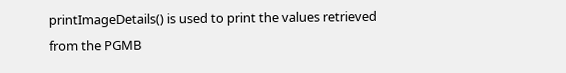printImageDetails() is used to print the values retrieved from the PGMB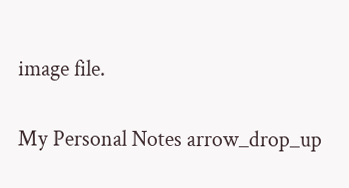image file.

My Personal Notes arrow_drop_up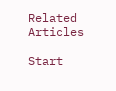Related Articles

Start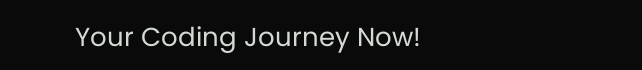Your Coding Journey Now!